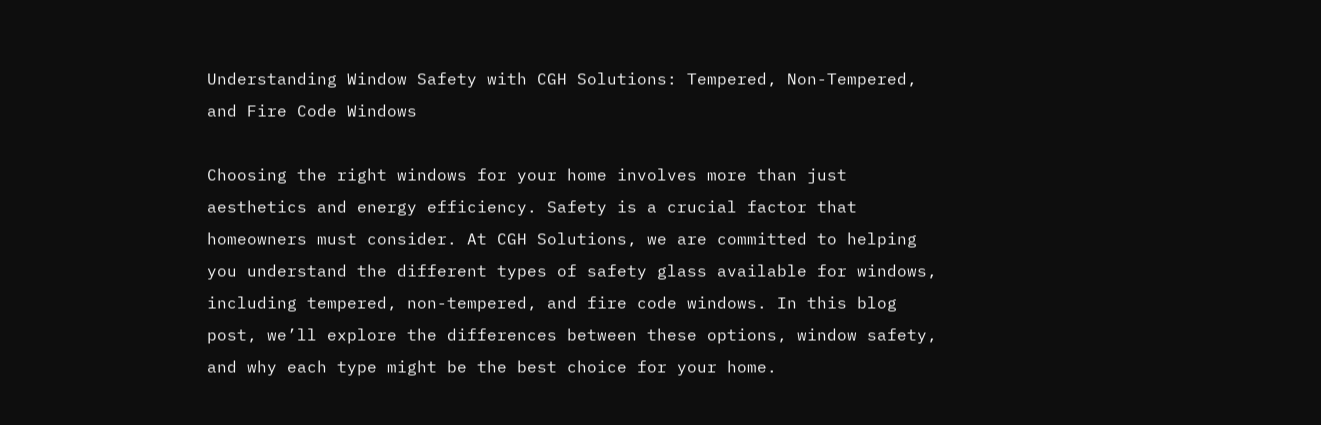Understanding Window Safety with CGH Solutions: Tempered, Non-Tempered, and Fire Code Windows

Choosing the right windows for your home involves more than just aesthetics and energy efficiency. Safety is a crucial factor that homeowners must consider. At CGH Solutions, we are committed to helping you understand the different types of safety glass available for windows, including tempered, non-tempered, and fire code windows. In this blog post, we’ll explore the differences between these options, window safety, and why each type might be the best choice for your home.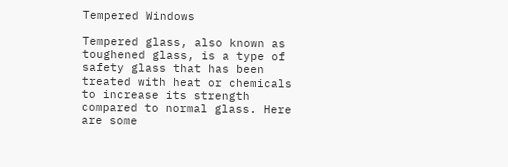Tempered Windows

Tempered glass, also known as toughened glass, is a type of safety glass that has been treated with heat or chemicals to increase its strength compared to normal glass. Here are some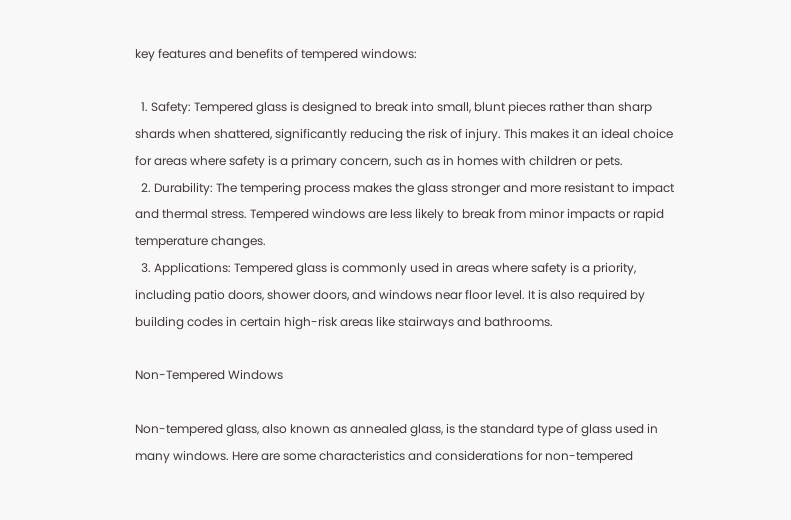key features and benefits of tempered windows:

  1. Safety: Tempered glass is designed to break into small, blunt pieces rather than sharp shards when shattered, significantly reducing the risk of injury. This makes it an ideal choice for areas where safety is a primary concern, such as in homes with children or pets.
  2. Durability: The tempering process makes the glass stronger and more resistant to impact and thermal stress. Tempered windows are less likely to break from minor impacts or rapid temperature changes.
  3. Applications: Tempered glass is commonly used in areas where safety is a priority, including patio doors, shower doors, and windows near floor level. It is also required by building codes in certain high-risk areas like stairways and bathrooms.

Non-Tempered Windows

Non-tempered glass, also known as annealed glass, is the standard type of glass used in many windows. Here are some characteristics and considerations for non-tempered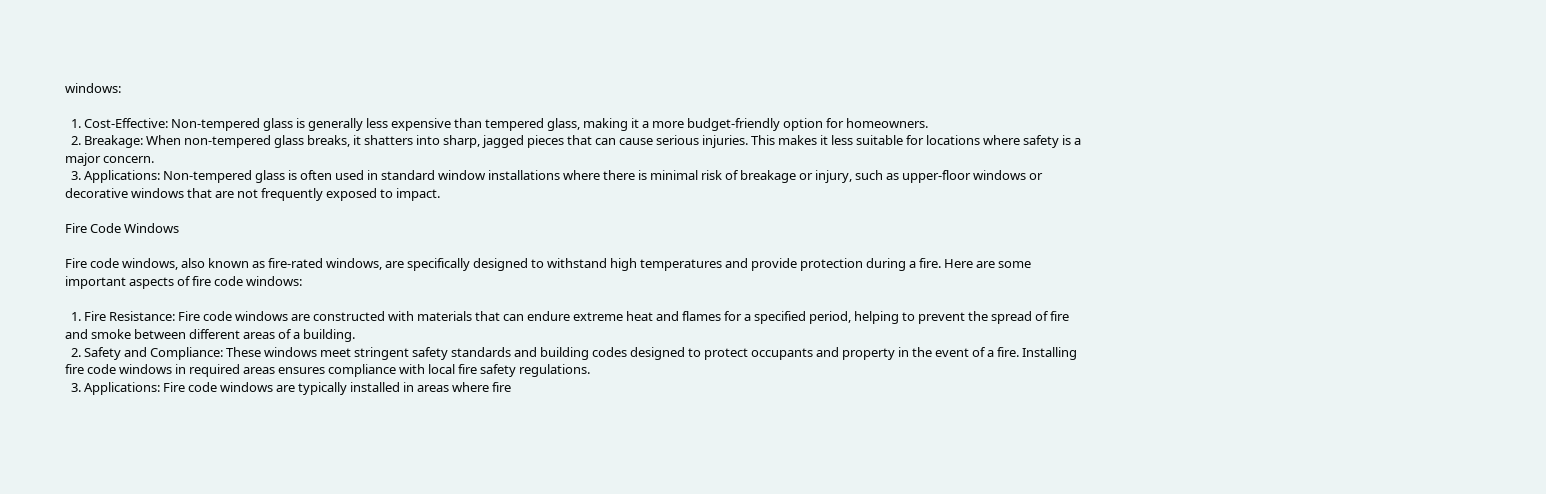windows:

  1. Cost-Effective: Non-tempered glass is generally less expensive than tempered glass, making it a more budget-friendly option for homeowners.
  2. Breakage: When non-tempered glass breaks, it shatters into sharp, jagged pieces that can cause serious injuries. This makes it less suitable for locations where safety is a major concern.
  3. Applications: Non-tempered glass is often used in standard window installations where there is minimal risk of breakage or injury, such as upper-floor windows or decorative windows that are not frequently exposed to impact.

Fire Code Windows

Fire code windows, also known as fire-rated windows, are specifically designed to withstand high temperatures and provide protection during a fire. Here are some important aspects of fire code windows:

  1. Fire Resistance: Fire code windows are constructed with materials that can endure extreme heat and flames for a specified period, helping to prevent the spread of fire and smoke between different areas of a building.
  2. Safety and Compliance: These windows meet stringent safety standards and building codes designed to protect occupants and property in the event of a fire. Installing fire code windows in required areas ensures compliance with local fire safety regulations.
  3. Applications: Fire code windows are typically installed in areas where fire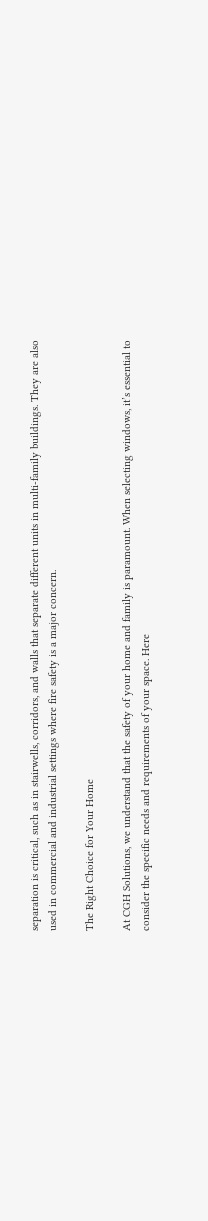separation is critical, such as in stairwells, corridors, and walls that separate different units in multi-family buildings. They are also used in commercial and industrial settings where fire safety is a major concern.

The Right Choice for Your Home

At CGH Solutions, we understand that the safety of your home and family is paramount. When selecting windows, it’s essential to consider the specific needs and requirements of your space. Here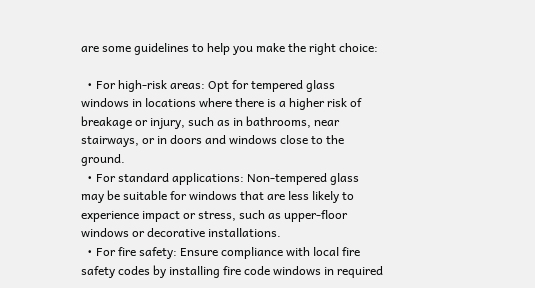are some guidelines to help you make the right choice:

  • For high-risk areas: Opt for tempered glass windows in locations where there is a higher risk of breakage or injury, such as in bathrooms, near stairways, or in doors and windows close to the ground.
  • For standard applications: Non-tempered glass may be suitable for windows that are less likely to experience impact or stress, such as upper-floor windows or decorative installations.
  • For fire safety: Ensure compliance with local fire safety codes by installing fire code windows in required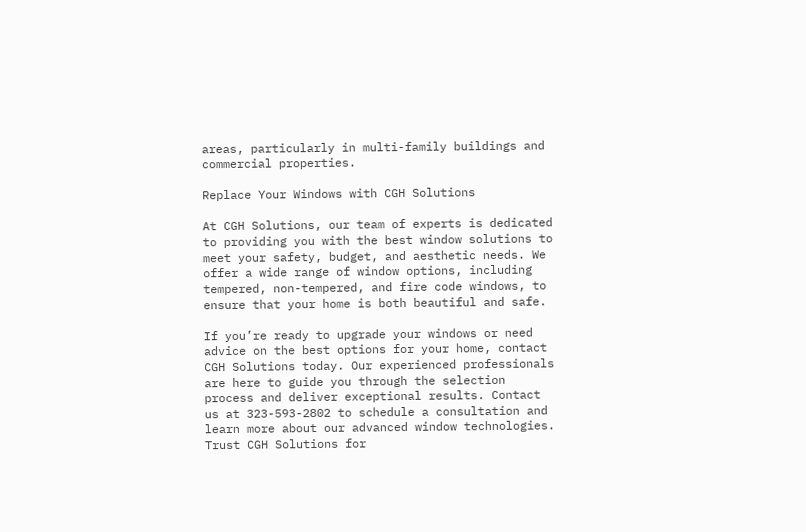areas, particularly in multi-family buildings and commercial properties.

Replace Your Windows with CGH Solutions

At CGH Solutions, our team of experts is dedicated to providing you with the best window solutions to meet your safety, budget, and aesthetic needs. We offer a wide range of window options, including tempered, non-tempered, and fire code windows, to ensure that your home is both beautiful and safe.

If you’re ready to upgrade your windows or need advice on the best options for your home, contact CGH Solutions today. Our experienced professionals are here to guide you through the selection process and deliver exceptional results. Contact us at 323-593-2802 to schedule a consultation and learn more about our advanced window technologies. Trust CGH Solutions for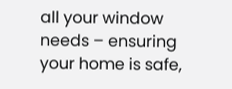all your window needs – ensuring your home is safe,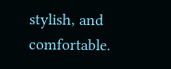stylish, and comfortable.